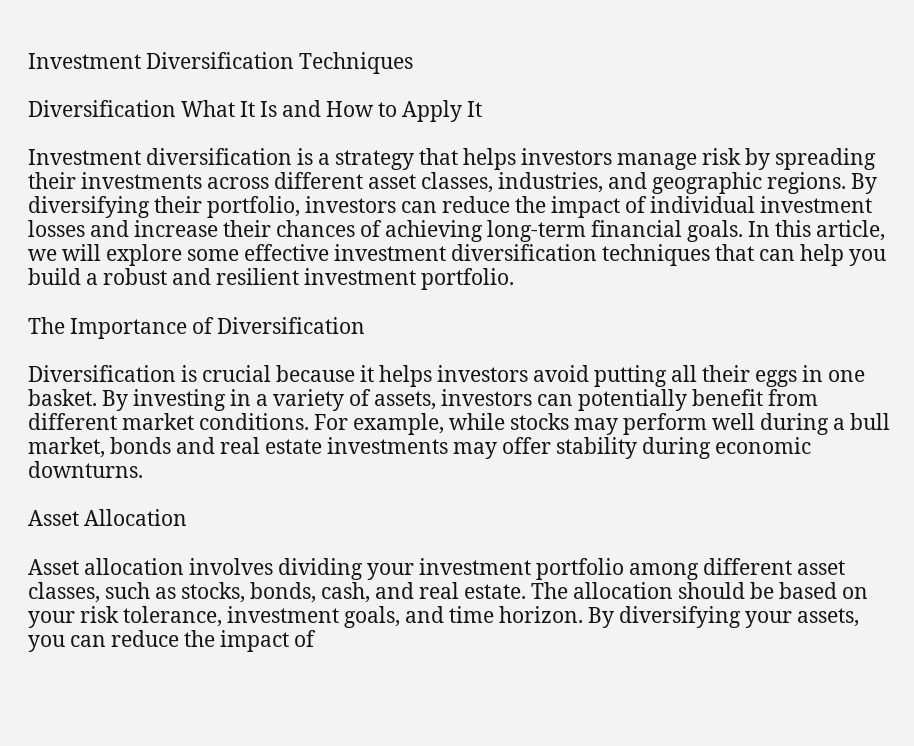Investment Diversification Techniques

Diversification What It Is and How to Apply It

Investment diversification is a strategy that helps investors manage risk by spreading their investments across different asset classes, industries, and geographic regions. By diversifying their portfolio, investors can reduce the impact of individual investment losses and increase their chances of achieving long-term financial goals. In this article, we will explore some effective investment diversification techniques that can help you build a robust and resilient investment portfolio.

The Importance of Diversification

Diversification is crucial because it helps investors avoid putting all their eggs in one basket. By investing in a variety of assets, investors can potentially benefit from different market conditions. For example, while stocks may perform well during a bull market, bonds and real estate investments may offer stability during economic downturns.

Asset Allocation

Asset allocation involves dividing your investment portfolio among different asset classes, such as stocks, bonds, cash, and real estate. The allocation should be based on your risk tolerance, investment goals, and time horizon. By diversifying your assets, you can reduce the impact of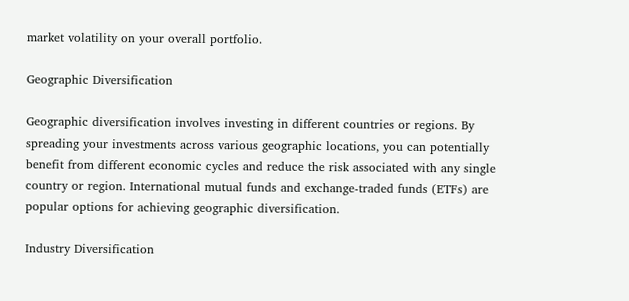market volatility on your overall portfolio.

Geographic Diversification

Geographic diversification involves investing in different countries or regions. By spreading your investments across various geographic locations, you can potentially benefit from different economic cycles and reduce the risk associated with any single country or region. International mutual funds and exchange-traded funds (ETFs) are popular options for achieving geographic diversification.

Industry Diversification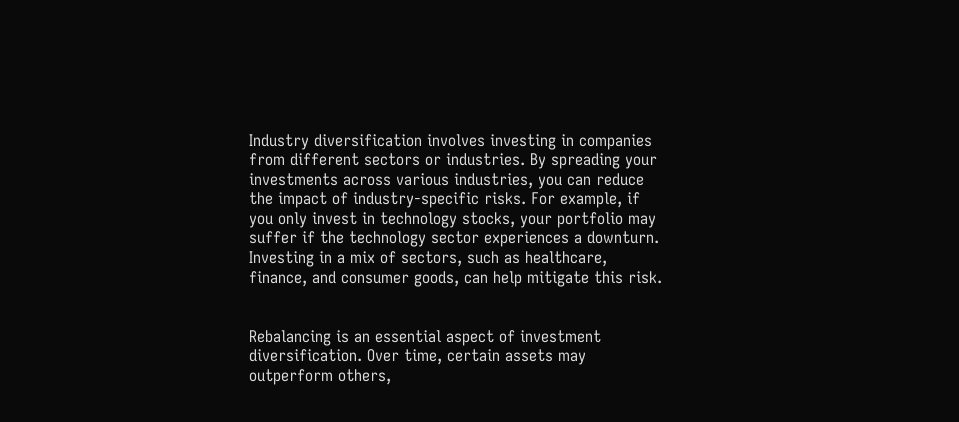Industry diversification involves investing in companies from different sectors or industries. By spreading your investments across various industries, you can reduce the impact of industry-specific risks. For example, if you only invest in technology stocks, your portfolio may suffer if the technology sector experiences a downturn. Investing in a mix of sectors, such as healthcare, finance, and consumer goods, can help mitigate this risk.


Rebalancing is an essential aspect of investment diversification. Over time, certain assets may outperform others,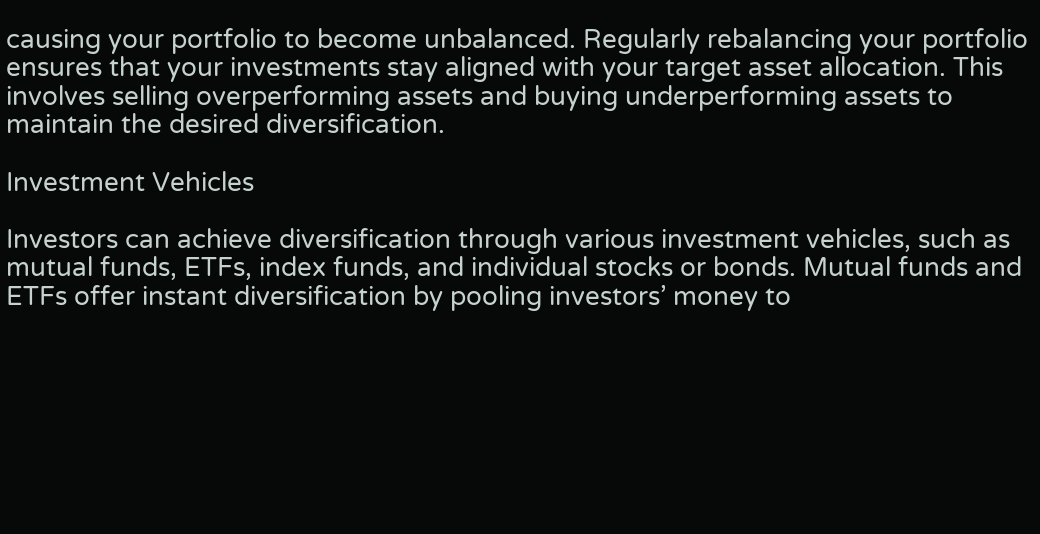causing your portfolio to become unbalanced. Regularly rebalancing your portfolio ensures that your investments stay aligned with your target asset allocation. This involves selling overperforming assets and buying underperforming assets to maintain the desired diversification.

Investment Vehicles

Investors can achieve diversification through various investment vehicles, such as mutual funds, ETFs, index funds, and individual stocks or bonds. Mutual funds and ETFs offer instant diversification by pooling investors’ money to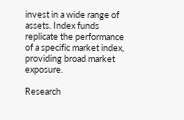invest in a wide range of assets. Index funds replicate the performance of a specific market index, providing broad market exposure.

Research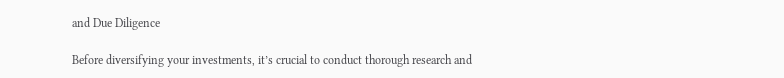and Due Diligence

Before diversifying your investments, it’s crucial to conduct thorough research and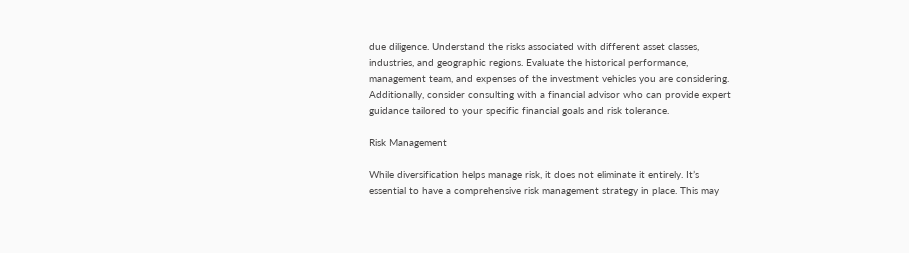due diligence. Understand the risks associated with different asset classes, industries, and geographic regions. Evaluate the historical performance, management team, and expenses of the investment vehicles you are considering. Additionally, consider consulting with a financial advisor who can provide expert guidance tailored to your specific financial goals and risk tolerance.

Risk Management

While diversification helps manage risk, it does not eliminate it entirely. It’s essential to have a comprehensive risk management strategy in place. This may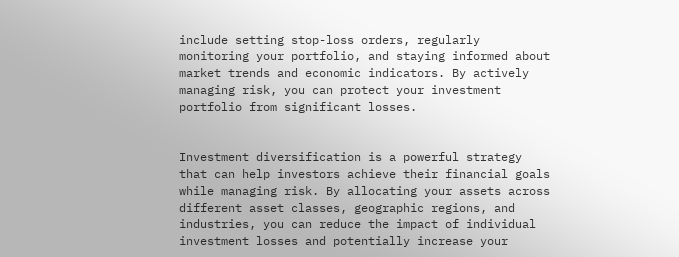include setting stop-loss orders, regularly monitoring your portfolio, and staying informed about market trends and economic indicators. By actively managing risk, you can protect your investment portfolio from significant losses.


Investment diversification is a powerful strategy that can help investors achieve their financial goals while managing risk. By allocating your assets across different asset classes, geographic regions, and industries, you can reduce the impact of individual investment losses and potentially increase your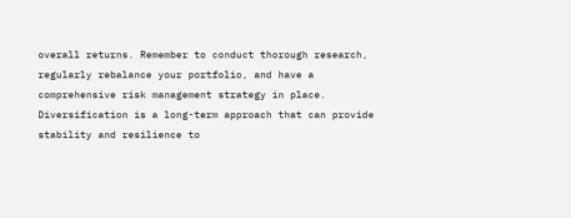overall returns. Remember to conduct thorough research, regularly rebalance your portfolio, and have a comprehensive risk management strategy in place. Diversification is a long-term approach that can provide stability and resilience to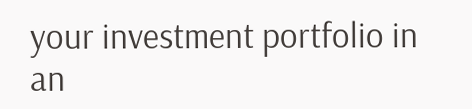your investment portfolio in an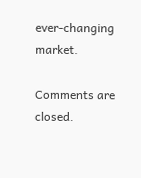ever-changing market.

Comments are closed.